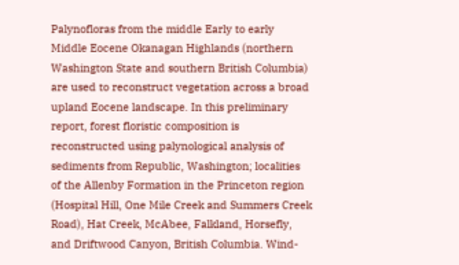Palynofloras from the middle Early to early Middle Eocene Okanagan Highlands (northern Washington State and southern British Columbia) are used to reconstruct vegetation across a broad upland Eocene landscape. In this preliminary report, forest floristic composition is reconstructed using palynological analysis of sediments from Republic, Washington; localities of the Allenby Formation in the Princeton region (Hospital Hill, One Mile Creek and Summers Creek Road), Hat Creek, McAbee, Falkland, Horsefly, and Driftwood Canyon, British Columbia. Wind-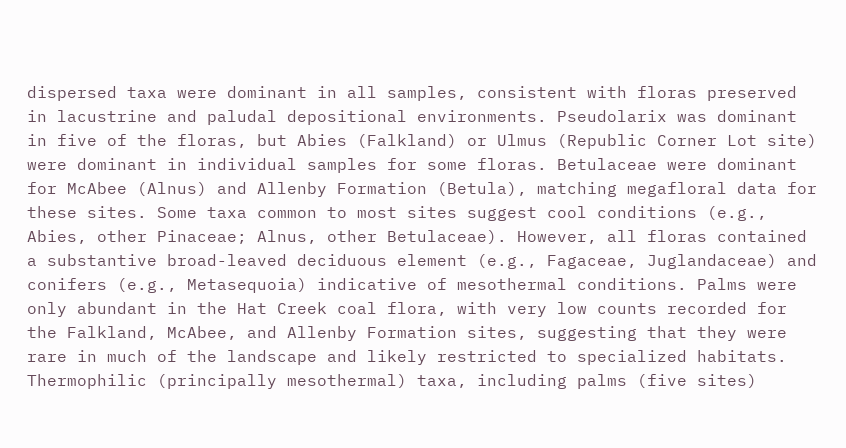dispersed taxa were dominant in all samples, consistent with floras preserved in lacustrine and paludal depositional environments. Pseudolarix was dominant in five of the floras, but Abies (Falkland) or Ulmus (Republic Corner Lot site) were dominant in individual samples for some floras. Betulaceae were dominant for McAbee (Alnus) and Allenby Formation (Betula), matching megafloral data for these sites. Some taxa common to most sites suggest cool conditions (e.g., Abies, other Pinaceae; Alnus, other Betulaceae). However, all floras contained a substantive broad-leaved deciduous element (e.g., Fagaceae, Juglandaceae) and conifers (e.g., Metasequoia) indicative of mesothermal conditions. Palms were only abundant in the Hat Creek coal flora, with very low counts recorded for the Falkland, McAbee, and Allenby Formation sites, suggesting that they were rare in much of the landscape and likely restricted to specialized habitats. Thermophilic (principally mesothermal) taxa, including palms (five sites)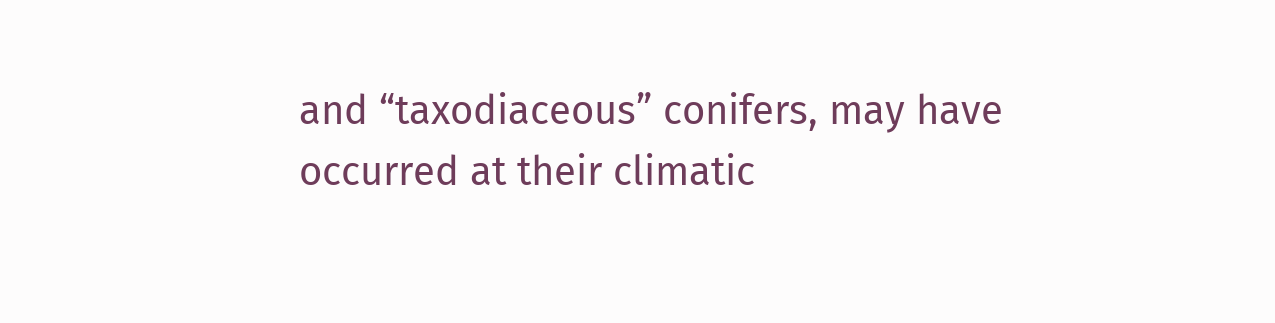and “taxodiaceous” conifers, may have occurred at their climatic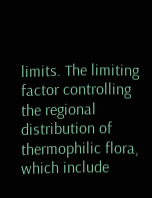limits. The limiting factor controlling the regional distribution of thermophilic flora, which include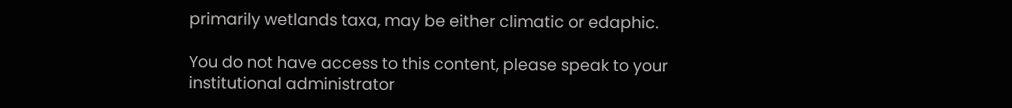primarily wetlands taxa, may be either climatic or edaphic.

You do not have access to this content, please speak to your institutional administrator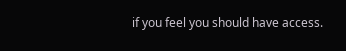if you feel you should have access.